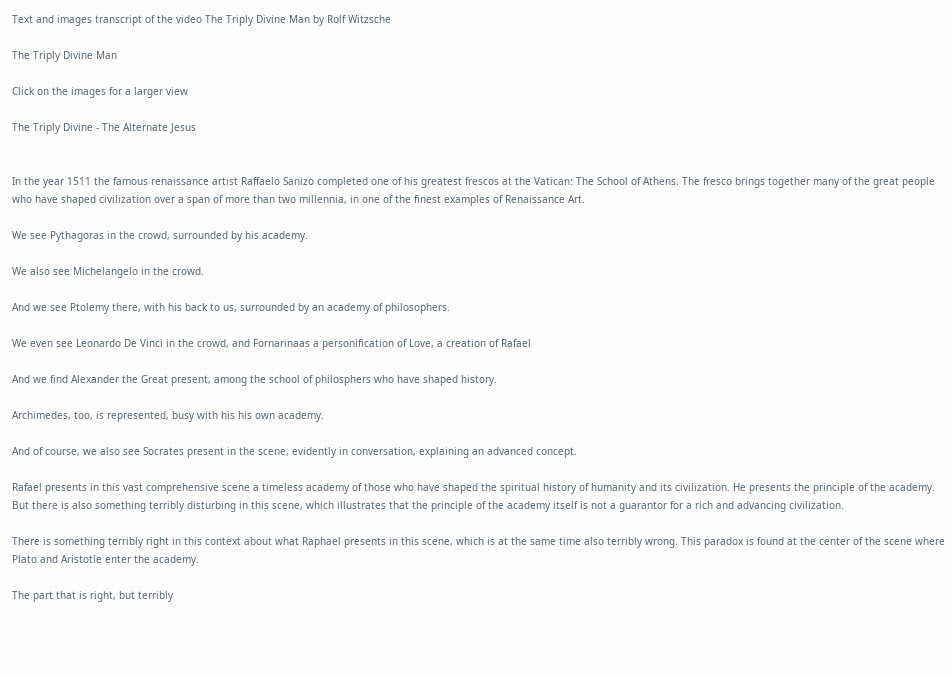Text and images transcript of the video The Triply Divine Man by Rolf Witzsche

The Triply Divine Man

Click on the images for a larger view

The Triply Divine - The Alternate Jesus


In the year 1511 the famous renaissance artist Raffaelo Sanizo completed one of his greatest frescos at the Vatican: The School of Athens. The fresco brings together many of the great people who have shaped civilization over a span of more than two millennia, in one of the finest examples of Renaissance Art.

We see Pythagoras in the crowd, surrounded by his academy.

We also see Michelangelo in the crowd.

And we see Ptolemy there, with his back to us, surrounded by an academy of philosophers.

We even see Leonardo De Vinci in the crowd, and Fornarinaas a personification of Love, a creation of Rafael

And we find Alexander the Great present, among the school of philosphers who have shaped history.

Archimedes, too, is represented, busy with his his own academy.

And of course, we also see Socrates present in the scene, evidently in conversation, explaining an advanced concept.

Rafael presents in this vast comprehensive scene a timeless academy of those who have shaped the spiritual history of humanity and its civilization. He presents the principle of the academy. But there is also something terribly disturbing in this scene, which illustrates that the principle of the academy itself is not a guarantor for a rich and advancing civilization.

There is something terribly right in this context about what Raphael presents in this scene, which is at the same time also terribly wrong. This paradox is found at the center of the scene where Plato and Aristotle enter the academy.

The part that is right, but terribly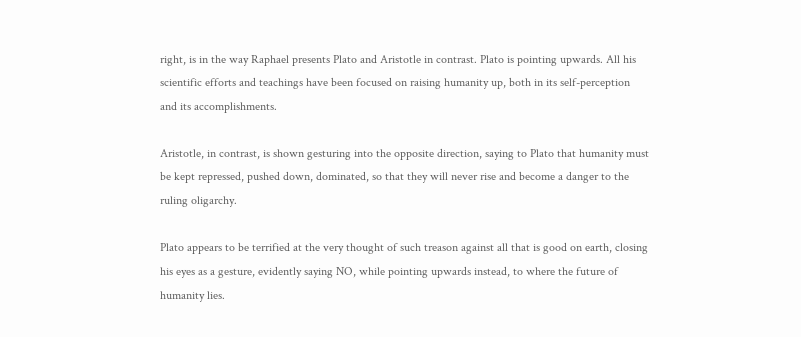right, is in the way Raphael presents Plato and Aristotle in contrast. Plato is pointing upwards. All his scientific efforts and teachings have been focused on raising humanity up, both in its self-perception and its accomplishments.

Aristotle, in contrast, is shown gesturing into the opposite direction, saying to Plato that humanity must be kept repressed, pushed down, dominated, so that they will never rise and become a danger to the ruling oligarchy.

Plato appears to be terrified at the very thought of such treason against all that is good on earth, closing his eyes as a gesture, evidently saying NO, while pointing upwards instead, to where the future of humanity lies.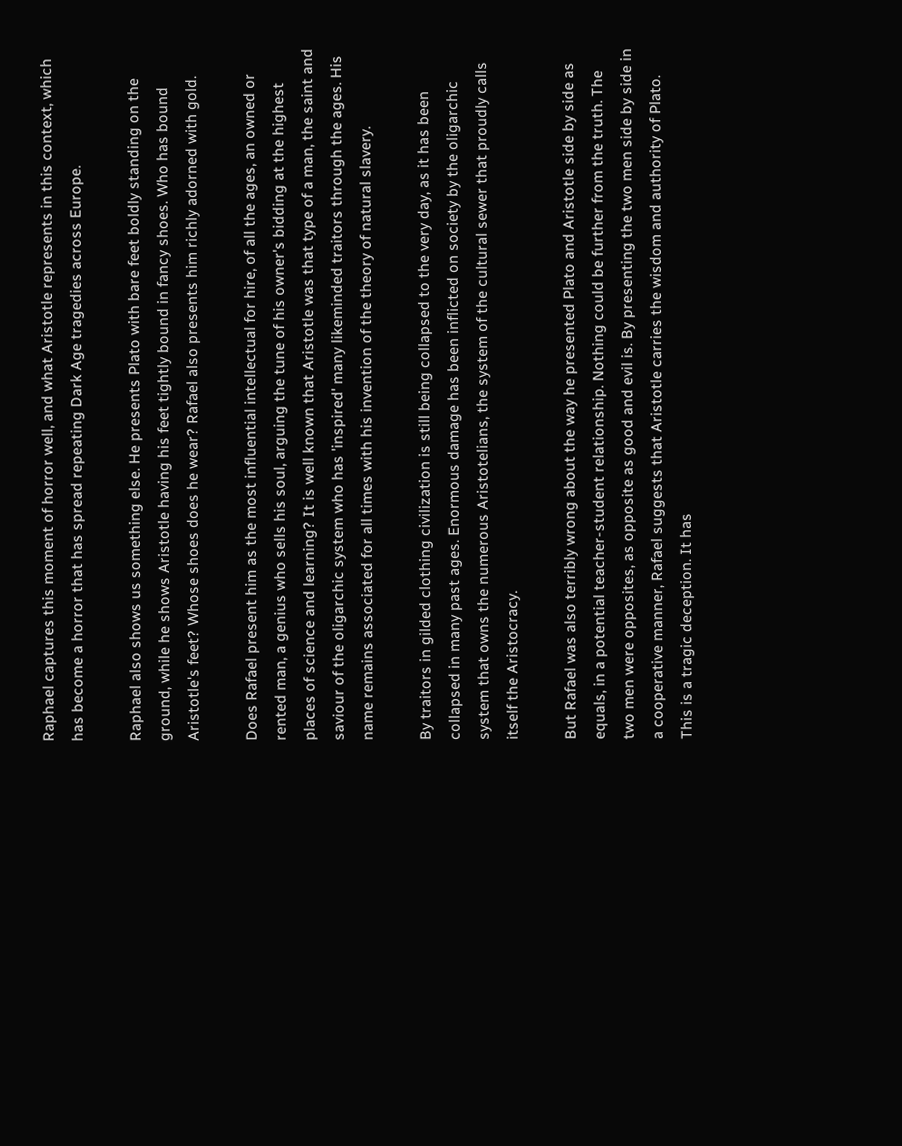Raphael captures this moment of horror well, and what Aristotle represents in this context, which has become a horror that has spread repeating Dark Age tragedies across Europe.

Raphael also shows us something else. He presents Plato with bare feet boldly standing on the ground, while he shows Aristotle having his feet tightly bound in fancy shoes. Who has bound Aristotle's feet? Whose shoes does he wear? Rafael also presents him richly adorned with gold.

Does Rafael present him as the most influential intellectual for hire, of all the ages, an owned or rented man, a genius who sells his soul, arguing the tune of his owner's bidding at the highest places of science and learning? It is well known that Aristotle was that type of a man, the saint and saviour of the oligarchic system who has 'inspired' many likeminded traitors through the ages. His name remains associated for all times with his invention of the theory of natural slavery.

By traitors in gilded clothing civilization is still being collapsed to the very day, as it has been collapsed in many past ages. Enormous damage has been inflicted on society by the oligarchic system that owns the numerous Aristotelians, the system of the cultural sewer that proudly calls itself the Aristocracy.

But Rafael was also terribly wrong about the way he presented Plato and Aristotle side by side as equals, in a potential teacher-student relationship. Nothing could be further from the truth. The two men were opposites, as opposite as good and evil is. By presenting the two men side by side in a cooperative manner, Rafael suggests that Aristotle carries the wisdom and authority of Plato. This is a tragic deception. It has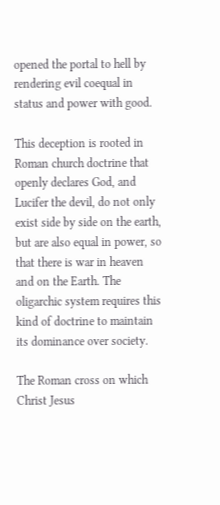opened the portal to hell by rendering evil coequal in status and power with good.

This deception is rooted in Roman church doctrine that openly declares God, and Lucifer the devil, do not only exist side by side on the earth, but are also equal in power, so that there is war in heaven and on the Earth. The oligarchic system requires this kind of doctrine to maintain its dominance over society.

The Roman cross on which Christ Jesus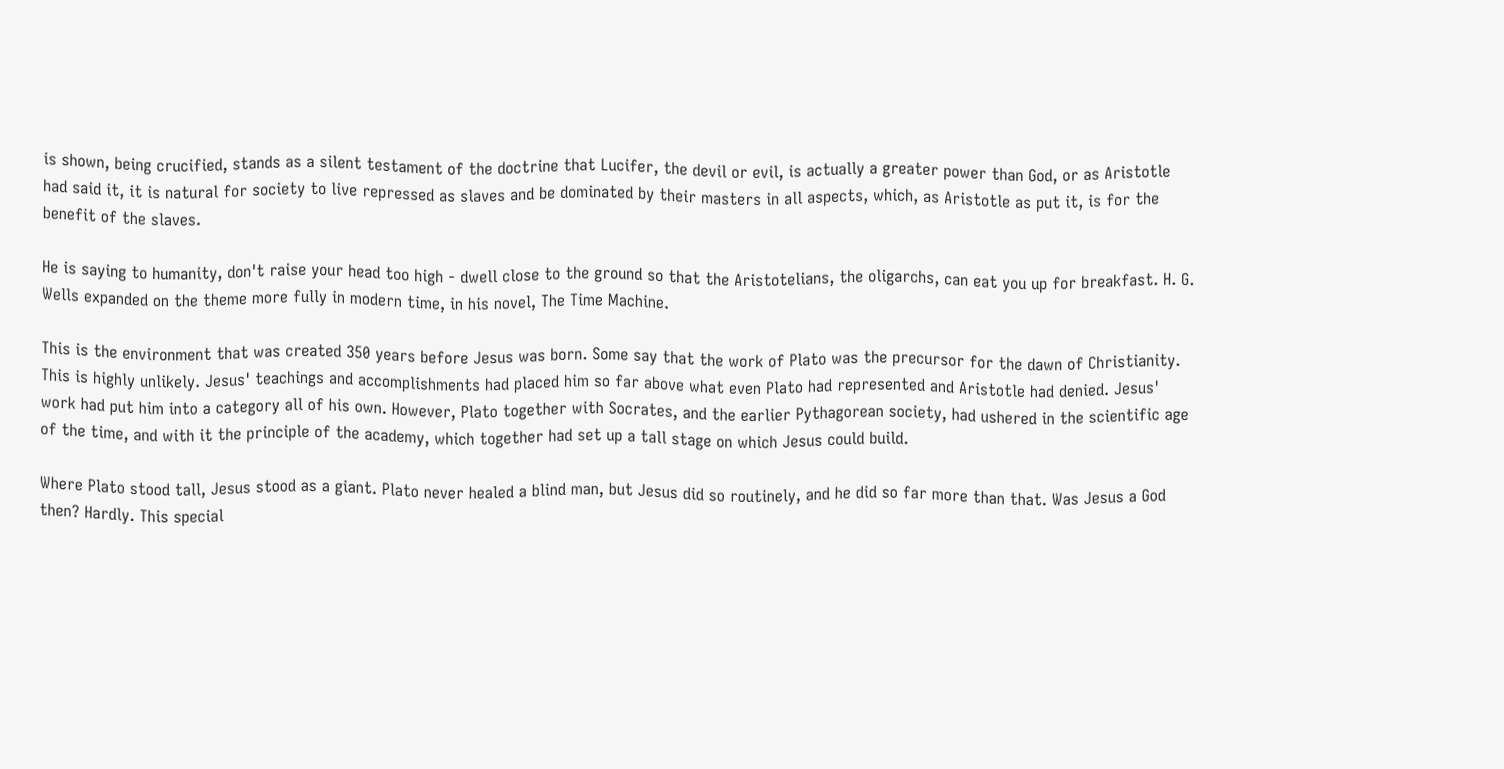is shown, being crucified, stands as a silent testament of the doctrine that Lucifer, the devil or evil, is actually a greater power than God, or as Aristotle had said it, it is natural for society to live repressed as slaves and be dominated by their masters in all aspects, which, as Aristotle as put it, is for the benefit of the slaves.

He is saying to humanity, don't raise your head too high - dwell close to the ground so that the Aristotelians, the oligarchs, can eat you up for breakfast. H. G. Wells expanded on the theme more fully in modern time, in his novel, The Time Machine.

This is the environment that was created 350 years before Jesus was born. Some say that the work of Plato was the precursor for the dawn of Christianity. This is highly unlikely. Jesus' teachings and accomplishments had placed him so far above what even Plato had represented and Aristotle had denied. Jesus' work had put him into a category all of his own. However, Plato together with Socrates, and the earlier Pythagorean society, had ushered in the scientific age of the time, and with it the principle of the academy, which together had set up a tall stage on which Jesus could build.

Where Plato stood tall, Jesus stood as a giant. Plato never healed a blind man, but Jesus did so routinely, and he did so far more than that. Was Jesus a God then? Hardly. This special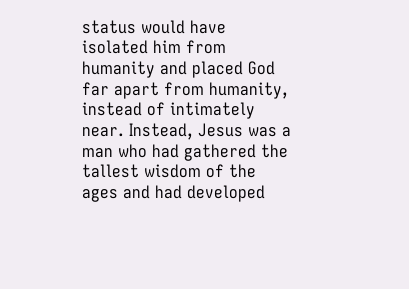status would have isolated him from humanity and placed God far apart from humanity, instead of intimately near. Instead, Jesus was a man who had gathered the tallest wisdom of the ages and had developed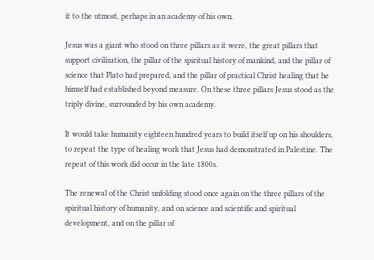it to the utmost, perhaps in an academy of his own.

Jesus was a giant who stood on three pillars as it were, the great pillars that support civilization, the pillar of the spiritual history of mankind, and the pillar of science that Plato had prepared, and the pillar of practical Christ healing that he himself had established beyond measure. On these three pillars Jesus stood as the triply divine, surrounded by his own academy.

It would take humanity eighteen hundred years to build itself up on his shoulders, to repeat the type of healing work that Jesus had demonstrated in Palestine. The repeat of this work did occur in the late 1800s.

The renewal of the Christ unfolding stood once again on the three pillars of the spiritual history of humanity, and on science and scientific and spiritual development, and on the pillar of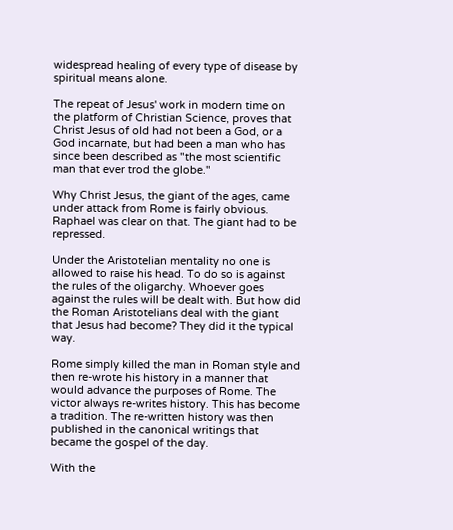widespread healing of every type of disease by spiritual means alone.

The repeat of Jesus' work in modern time on the platform of Christian Science, proves that Christ Jesus of old had not been a God, or a God incarnate, but had been a man who has since been described as "the most scientific man that ever trod the globe."

Why Christ Jesus, the giant of the ages, came under attack from Rome is fairly obvious. Raphael was clear on that. The giant had to be repressed.

Under the Aristotelian mentality no one is allowed to raise his head. To do so is against the rules of the oligarchy. Whoever goes against the rules will be dealt with. But how did the Roman Aristotelians deal with the giant that Jesus had become? They did it the typical way.

Rome simply killed the man in Roman style and then re-wrote his history in a manner that would advance the purposes of Rome. The victor always re-writes history. This has become a tradition. The re-written history was then published in the canonical writings that became the gospel of the day.

With the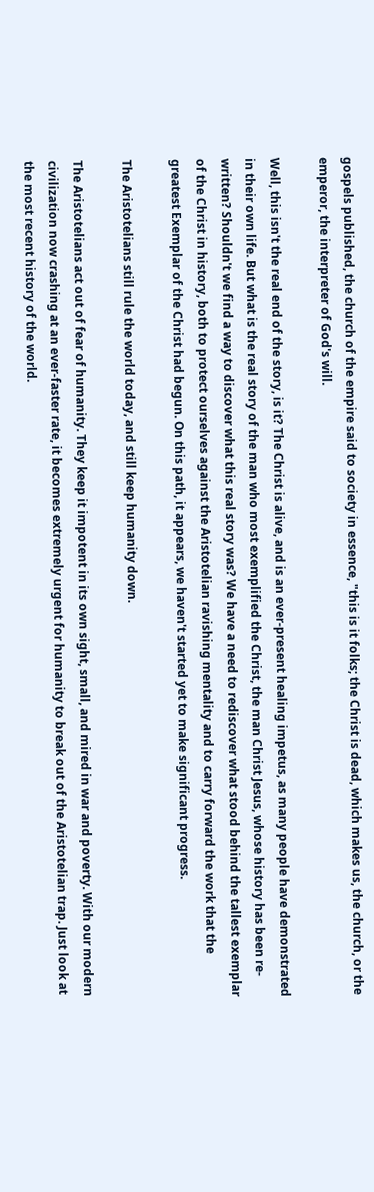gospels published, the church of the empire said to society in essence, "this is it folks; the Christ is dead, which makes us, the church, or the emperor, the interpreter of God's will.

Well, this isn't the real end of the story, is it? The Christ is alive, and is an ever-present healing impetus, as many people have demonstrated in their own life. But what is the real story of the man who most exemplified the Christ, the man Christ Jesus, whose history has been re-written? Shouldn't we find a way to discover what this real story was? We have a need to rediscover what stood behind the tallest exemplar of the Christ in history, both to protect ourselves against the Aristotelian ravishing mentality and to carry forward the work that the greatest Exemplar of the Christ had begun. On this path, it appears, we haven't started yet to make significant progress.

The Aristotelians still rule the world today, and still keep humanity down.

The Aristotelians act out of fear of humanity. They keep it impotent in its own sight, small, and mired in war and poverty. With our modern civilization now crashing at an ever-faster rate, it becomes extremely urgent for humanity to break out of the Aristotelian trap. Just look at the most recent history of the world.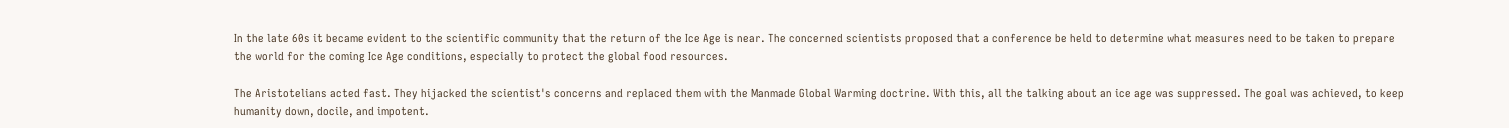In the late 60s it became evident to the scientific community that the return of the Ice Age is near. The concerned scientists proposed that a conference be held to determine what measures need to be taken to prepare the world for the coming Ice Age conditions, especially to protect the global food resources.

The Aristotelians acted fast. They hijacked the scientist's concerns and replaced them with the Manmade Global Warming doctrine. With this, all the talking about an ice age was suppressed. The goal was achieved, to keep humanity down, docile, and impotent.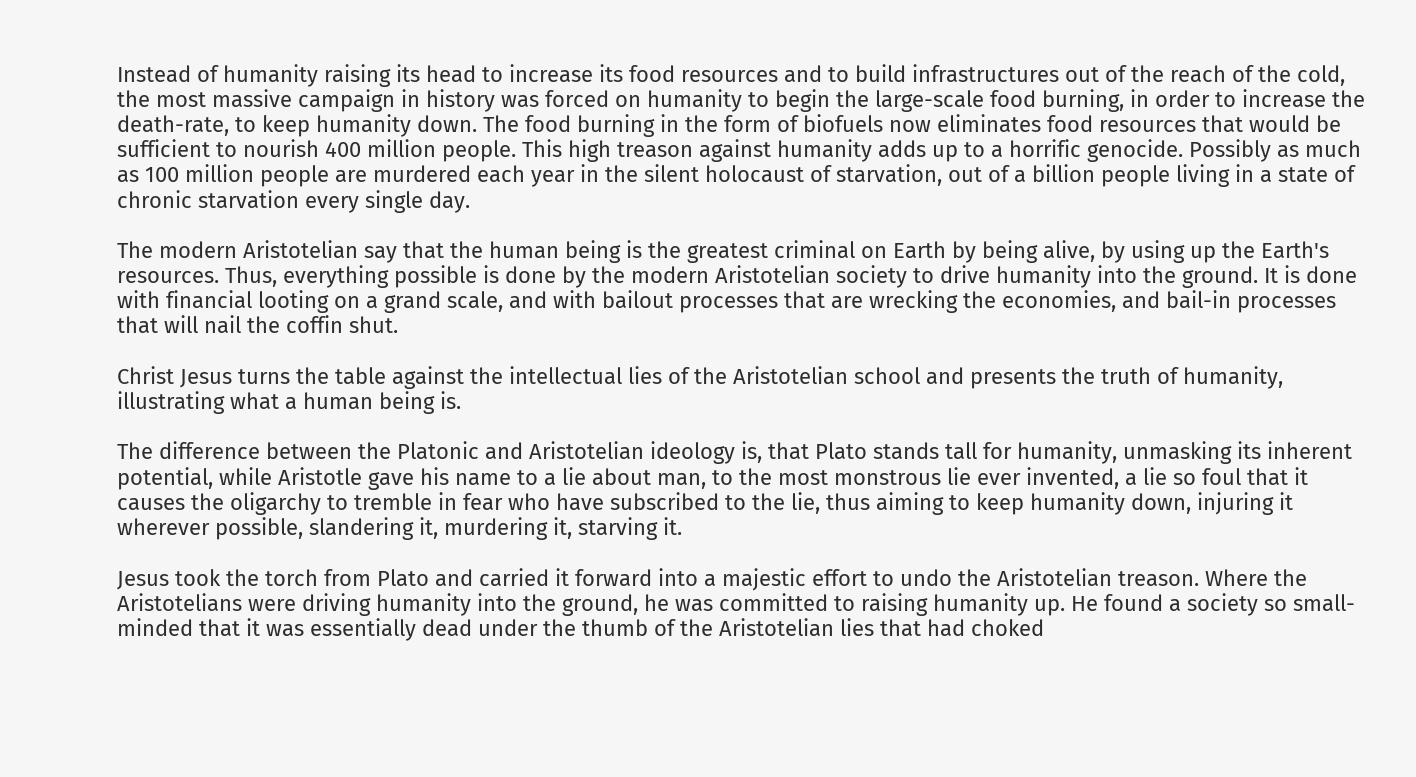Instead of humanity raising its head to increase its food resources and to build infrastructures out of the reach of the cold, the most massive campaign in history was forced on humanity to begin the large-scale food burning, in order to increase the death-rate, to keep humanity down. The food burning in the form of biofuels now eliminates food resources that would be sufficient to nourish 400 million people. This high treason against humanity adds up to a horrific genocide. Possibly as much as 100 million people are murdered each year in the silent holocaust of starvation, out of a billion people living in a state of chronic starvation every single day.

The modern Aristotelian say that the human being is the greatest criminal on Earth by being alive, by using up the Earth's resources. Thus, everything possible is done by the modern Aristotelian society to drive humanity into the ground. It is done with financial looting on a grand scale, and with bailout processes that are wrecking the economies, and bail-in processes that will nail the coffin shut.

Christ Jesus turns the table against the intellectual lies of the Aristotelian school and presents the truth of humanity, illustrating what a human being is.

The difference between the Platonic and Aristotelian ideology is, that Plato stands tall for humanity, unmasking its inherent potential, while Aristotle gave his name to a lie about man, to the most monstrous lie ever invented, a lie so foul that it causes the oligarchy to tremble in fear who have subscribed to the lie, thus aiming to keep humanity down, injuring it wherever possible, slandering it, murdering it, starving it.

Jesus took the torch from Plato and carried it forward into a majestic effort to undo the Aristotelian treason. Where the Aristotelians were driving humanity into the ground, he was committed to raising humanity up. He found a society so small-minded that it was essentially dead under the thumb of the Aristotelian lies that had choked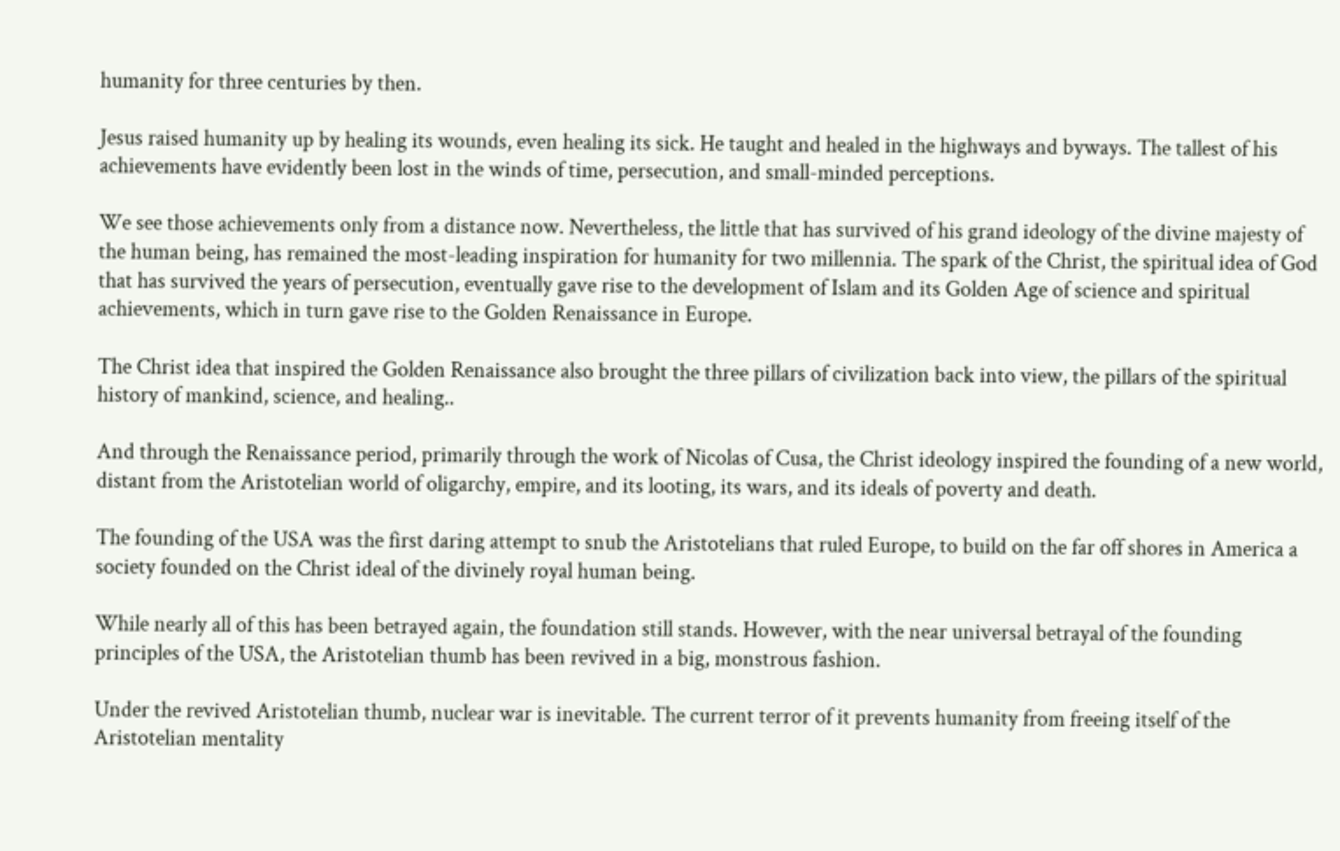humanity for three centuries by then.

Jesus raised humanity up by healing its wounds, even healing its sick. He taught and healed in the highways and byways. The tallest of his achievements have evidently been lost in the winds of time, persecution, and small-minded perceptions.

We see those achievements only from a distance now. Nevertheless, the little that has survived of his grand ideology of the divine majesty of the human being, has remained the most-leading inspiration for humanity for two millennia. The spark of the Christ, the spiritual idea of God that has survived the years of persecution, eventually gave rise to the development of Islam and its Golden Age of science and spiritual achievements, which in turn gave rise to the Golden Renaissance in Europe.

The Christ idea that inspired the Golden Renaissance also brought the three pillars of civilization back into view, the pillars of the spiritual history of mankind, science, and healing..

And through the Renaissance period, primarily through the work of Nicolas of Cusa, the Christ ideology inspired the founding of a new world, distant from the Aristotelian world of oligarchy, empire, and its looting, its wars, and its ideals of poverty and death.

The founding of the USA was the first daring attempt to snub the Aristotelians that ruled Europe, to build on the far off shores in America a society founded on the Christ ideal of the divinely royal human being.

While nearly all of this has been betrayed again, the foundation still stands. However, with the near universal betrayal of the founding principles of the USA, the Aristotelian thumb has been revived in a big, monstrous fashion.

Under the revived Aristotelian thumb, nuclear war is inevitable. The current terror of it prevents humanity from freeing itself of the Aristotelian mentality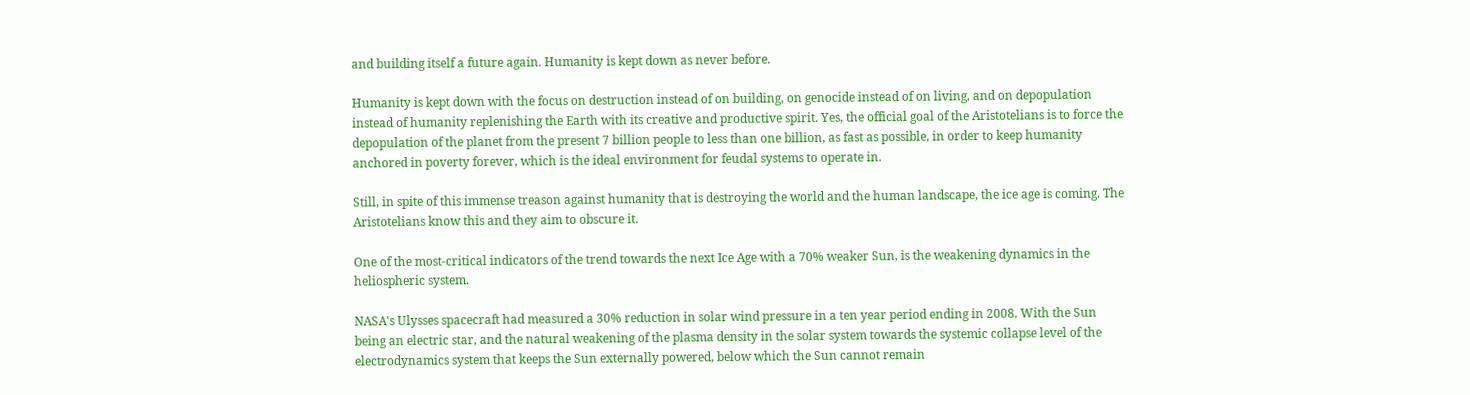and building itself a future again. Humanity is kept down as never before.

Humanity is kept down with the focus on destruction instead of on building, on genocide instead of on living, and on depopulation instead of humanity replenishing the Earth with its creative and productive spirit. Yes, the official goal of the Aristotelians is to force the depopulation of the planet from the present 7 billion people to less than one billion, as fast as possible, in order to keep humanity anchored in poverty forever, which is the ideal environment for feudal systems to operate in.

Still, in spite of this immense treason against humanity that is destroying the world and the human landscape, the ice age is coming. The Aristotelians know this and they aim to obscure it.

One of the most-critical indicators of the trend towards the next Ice Age with a 70% weaker Sun, is the weakening dynamics in the heliospheric system.

NASA's Ulysses spacecraft had measured a 30% reduction in solar wind pressure in a ten year period ending in 2008. With the Sun being an electric star, and the natural weakening of the plasma density in the solar system towards the systemic collapse level of the electrodynamics system that keeps the Sun externally powered, below which the Sun cannot remain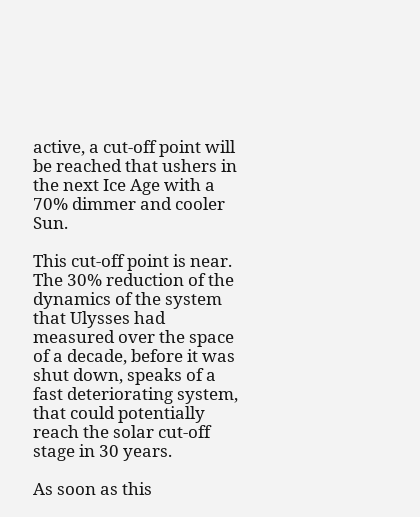active, a cut-off point will be reached that ushers in the next Ice Age with a 70% dimmer and cooler Sun.

This cut-off point is near. The 30% reduction of the dynamics of the system that Ulysses had measured over the space of a decade, before it was shut down, speaks of a fast deteriorating system, that could potentially reach the solar cut-off stage in 30 years.

As soon as this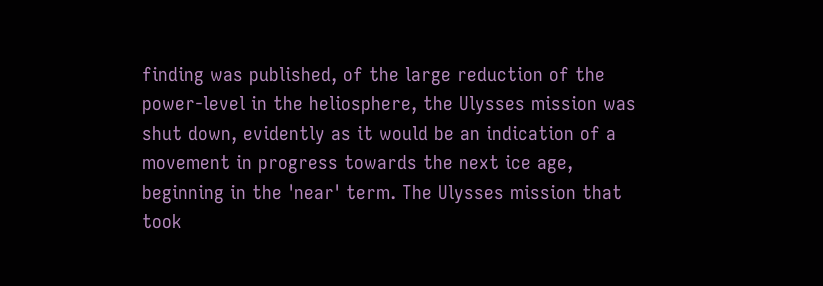finding was published, of the large reduction of the power-level in the heliosphere, the Ulysses mission was shut down, evidently as it would be an indication of a movement in progress towards the next ice age, beginning in the 'near' term. The Ulysses mission that took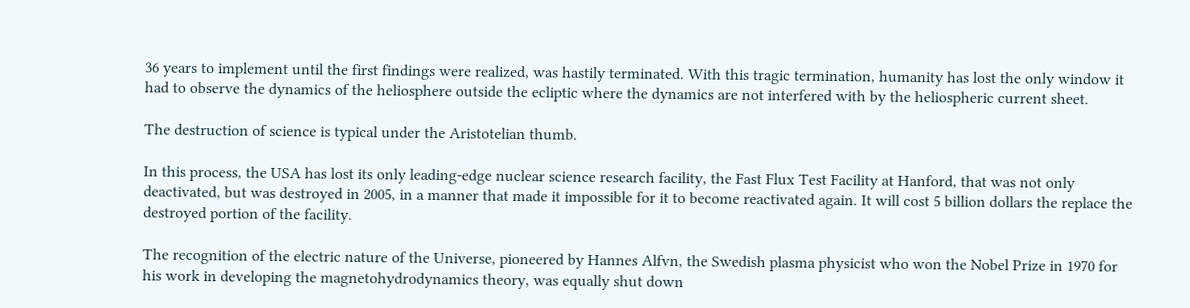36 years to implement until the first findings were realized, was hastily terminated. With this tragic termination, humanity has lost the only window it had to observe the dynamics of the heliosphere outside the ecliptic where the dynamics are not interfered with by the heliospheric current sheet.

The destruction of science is typical under the Aristotelian thumb.

In this process, the USA has lost its only leading-edge nuclear science research facility, the Fast Flux Test Facility at Hanford, that was not only deactivated, but was destroyed in 2005, in a manner that made it impossible for it to become reactivated again. It will cost 5 billion dollars the replace the destroyed portion of the facility.

The recognition of the electric nature of the Universe, pioneered by Hannes Alfvn, the Swedish plasma physicist who won the Nobel Prize in 1970 for his work in developing the magnetohydrodynamics theory, was equally shut down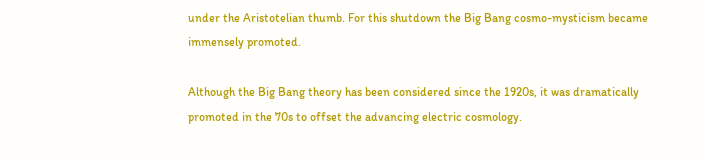under the Aristotelian thumb. For this shutdown the Big Bang cosmo-mysticism became immensely promoted.

Although the Big Bang theory has been considered since the 1920s, it was dramatically promoted in the 70s to offset the advancing electric cosmology.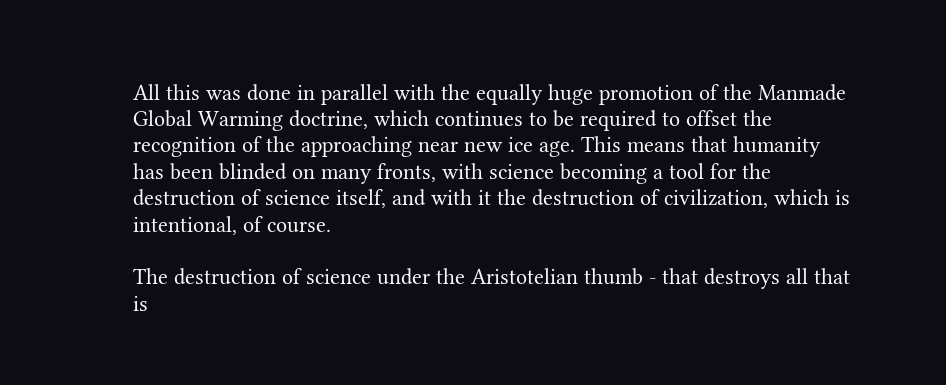All this was done in parallel with the equally huge promotion of the Manmade Global Warming doctrine, which continues to be required to offset the recognition of the approaching near new ice age. This means that humanity has been blinded on many fronts, with science becoming a tool for the destruction of science itself, and with it the destruction of civilization, which is intentional, of course.

The destruction of science under the Aristotelian thumb - that destroys all that is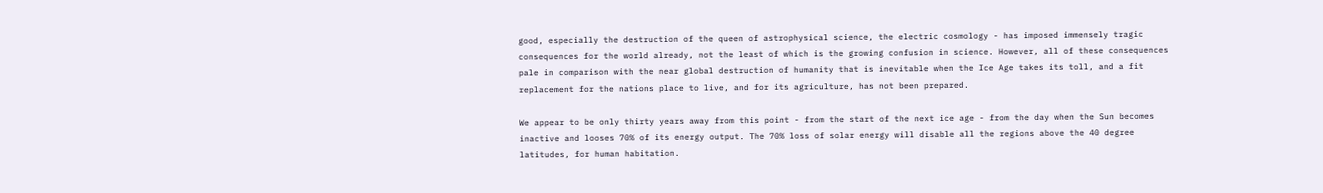good, especially the destruction of the queen of astrophysical science, the electric cosmology - has imposed immensely tragic consequences for the world already, not the least of which is the growing confusion in science. However, all of these consequences pale in comparison with the near global destruction of humanity that is inevitable when the Ice Age takes its toll, and a fit replacement for the nations place to live, and for its agriculture, has not been prepared.

We appear to be only thirty years away from this point - from the start of the next ice age - from the day when the Sun becomes inactive and looses 70% of its energy output. The 70% loss of solar energy will disable all the regions above the 40 degree latitudes, for human habitation.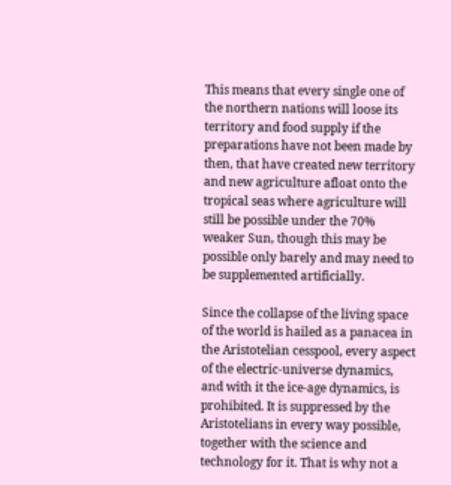This means that every single one of the northern nations will loose its territory and food supply if the preparations have not been made by then, that have created new territory and new agriculture afloat onto the tropical seas where agriculture will still be possible under the 70% weaker Sun, though this may be possible only barely and may need to be supplemented artificially.

Since the collapse of the living space of the world is hailed as a panacea in the Aristotelian cesspool, every aspect of the electric-universe dynamics, and with it the ice-age dynamics, is prohibited. It is suppressed by the Aristotelians in every way possible, together with the science and technology for it. That is why not a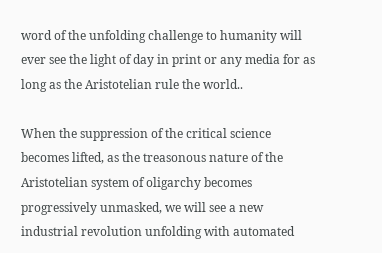word of the unfolding challenge to humanity will ever see the light of day in print or any media for as long as the Aristotelian rule the world..

When the suppression of the critical science becomes lifted, as the treasonous nature of the Aristotelian system of oligarchy becomes progressively unmasked, we will see a new industrial revolution unfolding with automated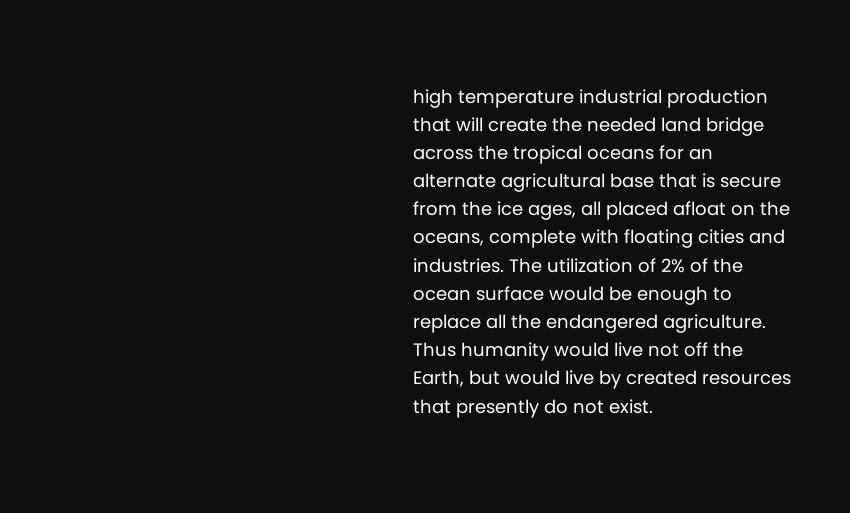high temperature industrial production that will create the needed land bridge across the tropical oceans for an alternate agricultural base that is secure from the ice ages, all placed afloat on the oceans, complete with floating cities and industries. The utilization of 2% of the ocean surface would be enough to replace all the endangered agriculture. Thus humanity would live not off the Earth, but would live by created resources that presently do not exist.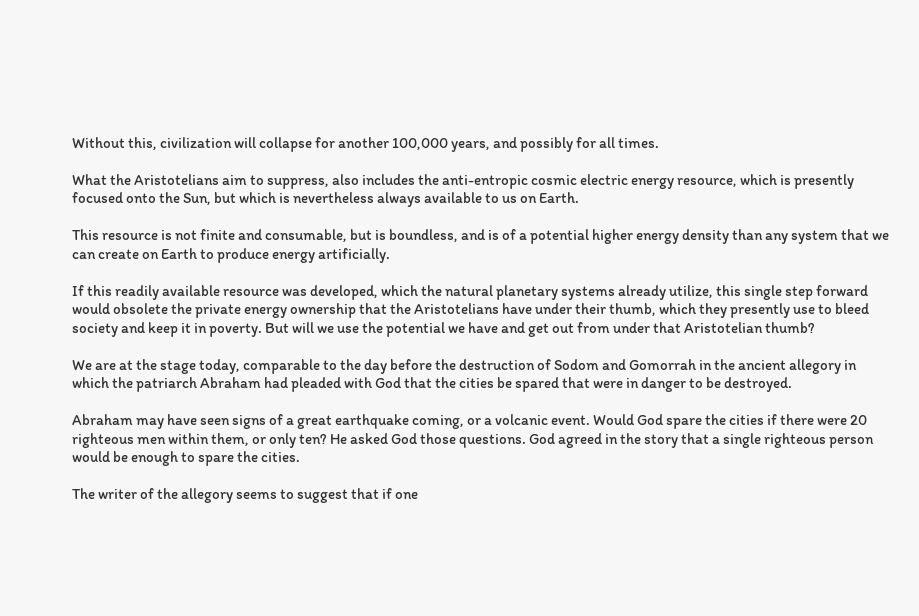Without this, civilization will collapse for another 100,000 years, and possibly for all times.

What the Aristotelians aim to suppress, also includes the anti-entropic cosmic electric energy resource, which is presently focused onto the Sun, but which is nevertheless always available to us on Earth.

This resource is not finite and consumable, but is boundless, and is of a potential higher energy density than any system that we can create on Earth to produce energy artificially.

If this readily available resource was developed, which the natural planetary systems already utilize, this single step forward would obsolete the private energy ownership that the Aristotelians have under their thumb, which they presently use to bleed society and keep it in poverty. But will we use the potential we have and get out from under that Aristotelian thumb?

We are at the stage today, comparable to the day before the destruction of Sodom and Gomorrah in the ancient allegory in which the patriarch Abraham had pleaded with God that the cities be spared that were in danger to be destroyed.

Abraham may have seen signs of a great earthquake coming, or a volcanic event. Would God spare the cities if there were 20 righteous men within them, or only ten? He asked God those questions. God agreed in the story that a single righteous person would be enough to spare the cities.

The writer of the allegory seems to suggest that if one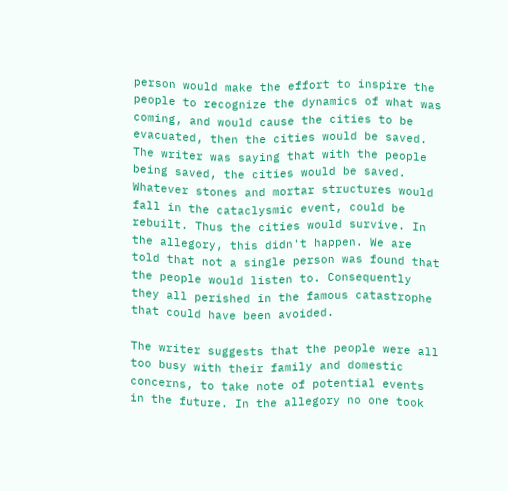person would make the effort to inspire the people to recognize the dynamics of what was coming, and would cause the cities to be evacuated, then the cities would be saved. The writer was saying that with the people being saved, the cities would be saved. Whatever stones and mortar structures would fall in the cataclysmic event, could be rebuilt. Thus the cities would survive. In the allegory, this didn't happen. We are told that not a single person was found that the people would listen to. Consequently they all perished in the famous catastrophe that could have been avoided.

The writer suggests that the people were all too busy with their family and domestic concerns, to take note of potential events in the future. In the allegory no one took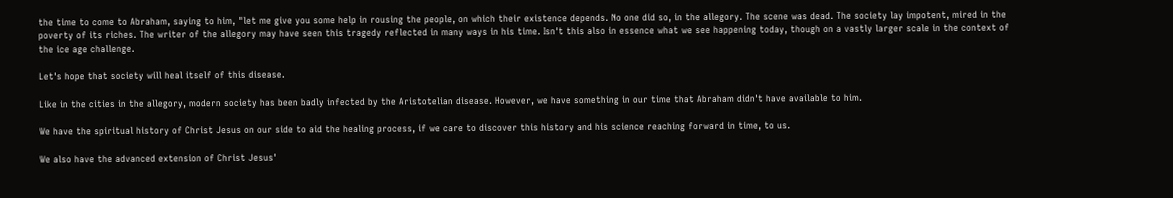the time to come to Abraham, saying to him, "let me give you some help in rousing the people, on which their existence depends. No one did so, in the allegory. The scene was dead. The society lay impotent, mired in the poverty of its riches. The writer of the allegory may have seen this tragedy reflected in many ways in his time. Isn't this also in essence what we see happening today, though on a vastly larger scale in the context of the ice age challenge.

Let's hope that society will heal itself of this disease.

Like in the cities in the allegory, modern society has been badly infected by the Aristotelian disease. However, we have something in our time that Abraham didn't have available to him.

We have the spiritual history of Christ Jesus on our side to aid the healing process, if we care to discover this history and his science reaching forward in time, to us.

We also have the advanced extension of Christ Jesus'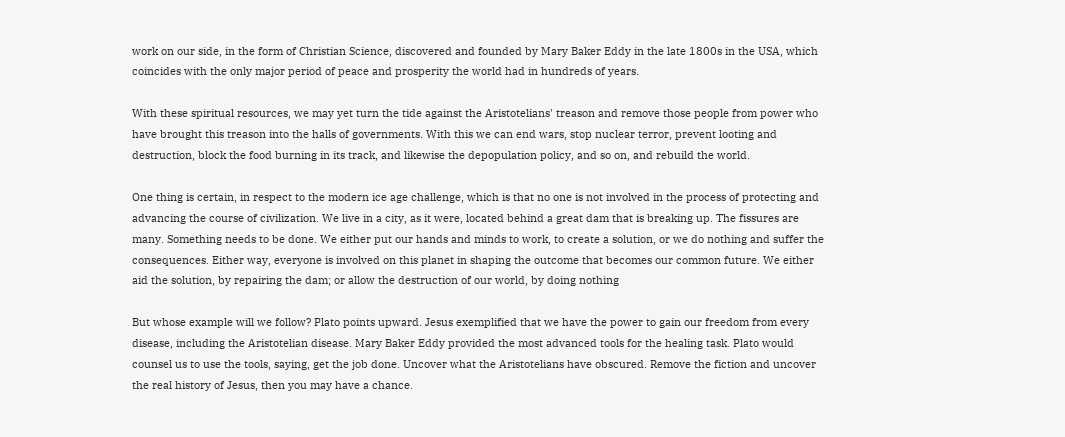work on our side, in the form of Christian Science, discovered and founded by Mary Baker Eddy in the late 1800s in the USA, which coincides with the only major period of peace and prosperity the world had in hundreds of years.

With these spiritual resources, we may yet turn the tide against the Aristotelians' treason and remove those people from power who have brought this treason into the halls of governments. With this we can end wars, stop nuclear terror, prevent looting and destruction, block the food burning in its track, and likewise the depopulation policy, and so on, and rebuild the world.

One thing is certain, in respect to the modern ice age challenge, which is that no one is not involved in the process of protecting and advancing the course of civilization. We live in a city, as it were, located behind a great dam that is breaking up. The fissures are many. Something needs to be done. We either put our hands and minds to work, to create a solution, or we do nothing and suffer the consequences. Either way, everyone is involved on this planet in shaping the outcome that becomes our common future. We either aid the solution, by repairing the dam; or allow the destruction of our world, by doing nothing

But whose example will we follow? Plato points upward. Jesus exemplified that we have the power to gain our freedom from every disease, including the Aristotelian disease. Mary Baker Eddy provided the most advanced tools for the healing task. Plato would counsel us to use the tools, saying, get the job done. Uncover what the Aristotelians have obscured. Remove the fiction and uncover the real history of Jesus, then you may have a chance.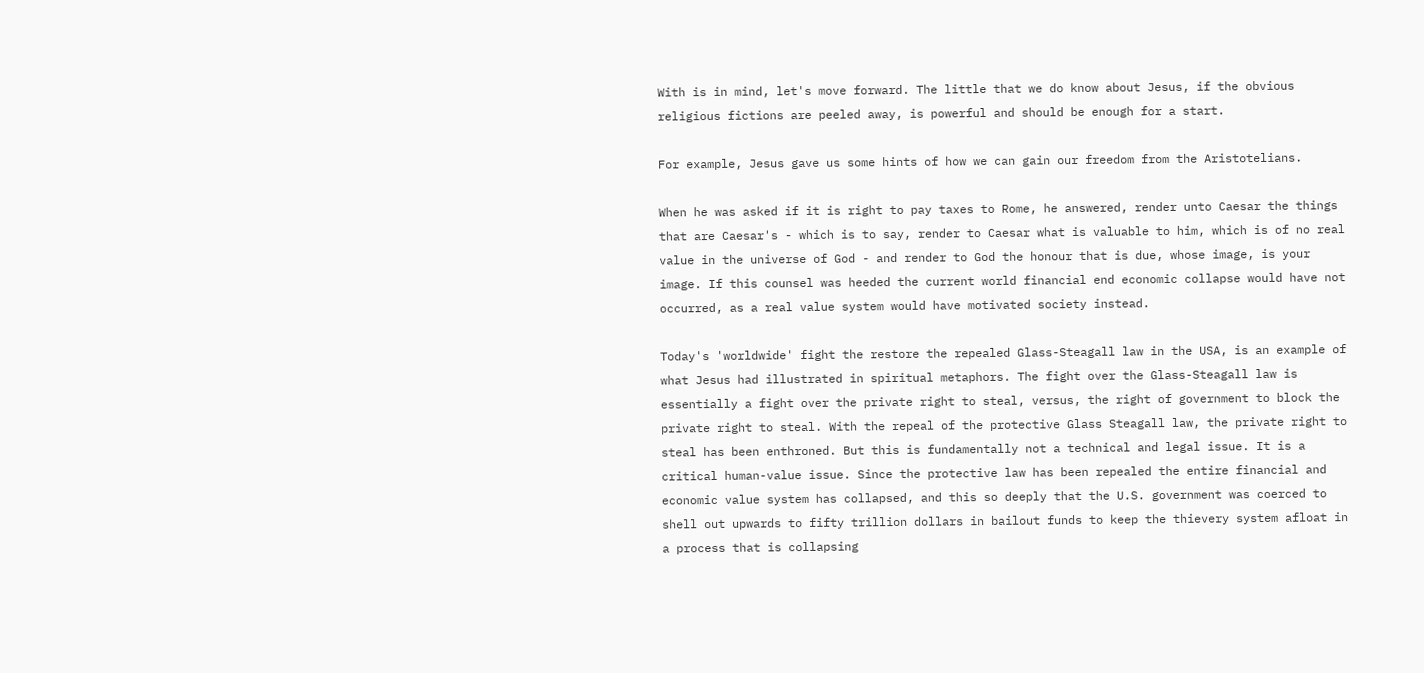With is in mind, let's move forward. The little that we do know about Jesus, if the obvious religious fictions are peeled away, is powerful and should be enough for a start.

For example, Jesus gave us some hints of how we can gain our freedom from the Aristotelians.

When he was asked if it is right to pay taxes to Rome, he answered, render unto Caesar the things that are Caesar's - which is to say, render to Caesar what is valuable to him, which is of no real value in the universe of God - and render to God the honour that is due, whose image, is your image. If this counsel was heeded the current world financial end economic collapse would have not occurred, as a real value system would have motivated society instead.

Today's 'worldwide' fight the restore the repealed Glass-Steagall law in the USA, is an example of what Jesus had illustrated in spiritual metaphors. The fight over the Glass-Steagall law is essentially a fight over the private right to steal, versus, the right of government to block the private right to steal. With the repeal of the protective Glass Steagall law, the private right to steal has been enthroned. But this is fundamentally not a technical and legal issue. It is a critical human-value issue. Since the protective law has been repealed the entire financial and economic value system has collapsed, and this so deeply that the U.S. government was coerced to shell out upwards to fifty trillion dollars in bailout funds to keep the thievery system afloat in a process that is collapsing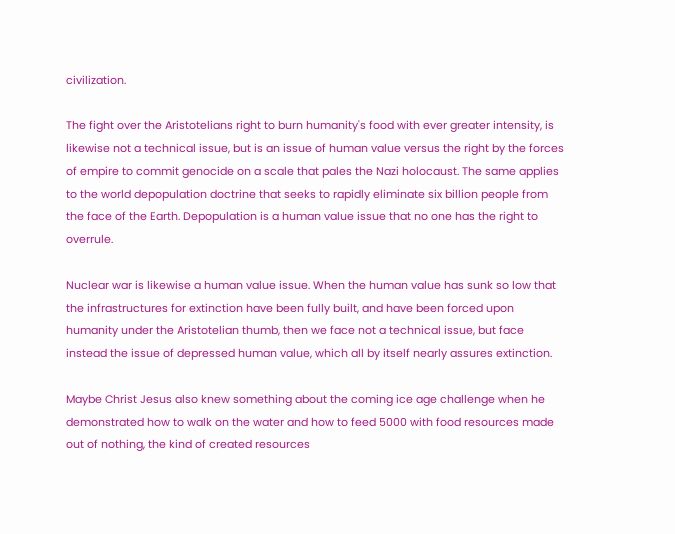civilization.

The fight over the Aristotelians right to burn humanity's food with ever greater intensity, is likewise not a technical issue, but is an issue of human value versus the right by the forces of empire to commit genocide on a scale that pales the Nazi holocaust. The same applies to the world depopulation doctrine that seeks to rapidly eliminate six billion people from the face of the Earth. Depopulation is a human value issue that no one has the right to overrule.

Nuclear war is likewise a human value issue. When the human value has sunk so low that the infrastructures for extinction have been fully built, and have been forced upon humanity under the Aristotelian thumb, then we face not a technical issue, but face instead the issue of depressed human value, which all by itself nearly assures extinction.

Maybe Christ Jesus also knew something about the coming ice age challenge when he demonstrated how to walk on the water and how to feed 5000 with food resources made out of nothing, the kind of created resources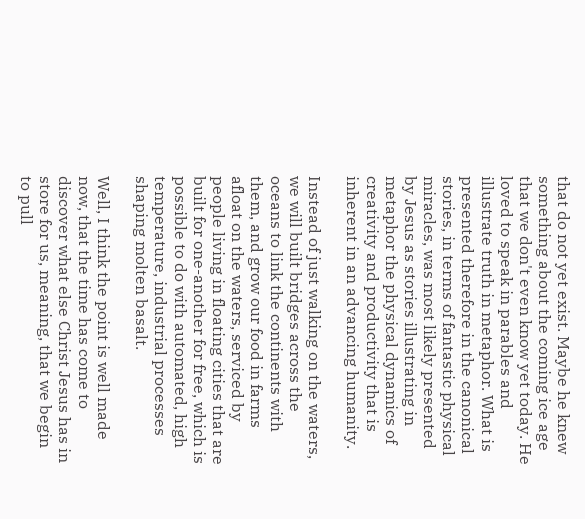that do not yet exist. Maybe he knew something about the coming ice age that we don't even know yet today. He loved to speak in parables and illustrate truth in metaphor. What is presented therefore in the canonical stories, in terms of fantastic physical miracles, was most likely presented by Jesus as stories illustrating in metaphor the physical dynamics of creativity and productivity that is inherent in an advancing humanity.

Instead of just walking on the waters, we will built bridges across the oceans to link the continents with them, and grow our food in farms afloat on the waters, serviced by people living in floating cities that are built for one-another for free, which is possible to do with automated, high temperature, industrial processes shaping molten basalt.

Well, I think the point is well made now, that the time has come to discover what else Christ Jesus has in store for us, meaning, that we begin to pull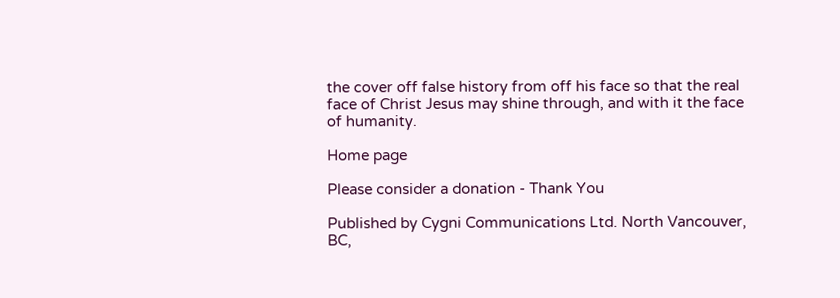the cover off false history from off his face so that the real face of Christ Jesus may shine through, and with it the face of humanity.

Home page

Please consider a donation - Thank You

Published by Cygni Communications Ltd. North Vancouver, BC,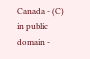Canada - (C) in public domain -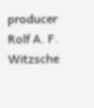producer Rolf A. F. Witzsche